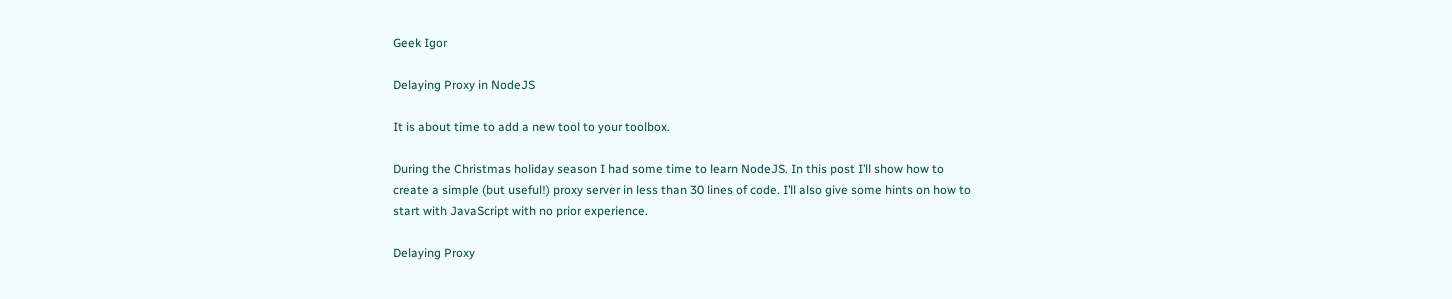Geek Igor

Delaying Proxy in NodeJS

It is about time to add a new tool to your toolbox.

During the Christmas holiday season I had some time to learn NodeJS. In this post I’ll show how to create a simple (but useful!) proxy server in less than 30 lines of code. I’ll also give some hints on how to start with JavaScript with no prior experience.

Delaying Proxy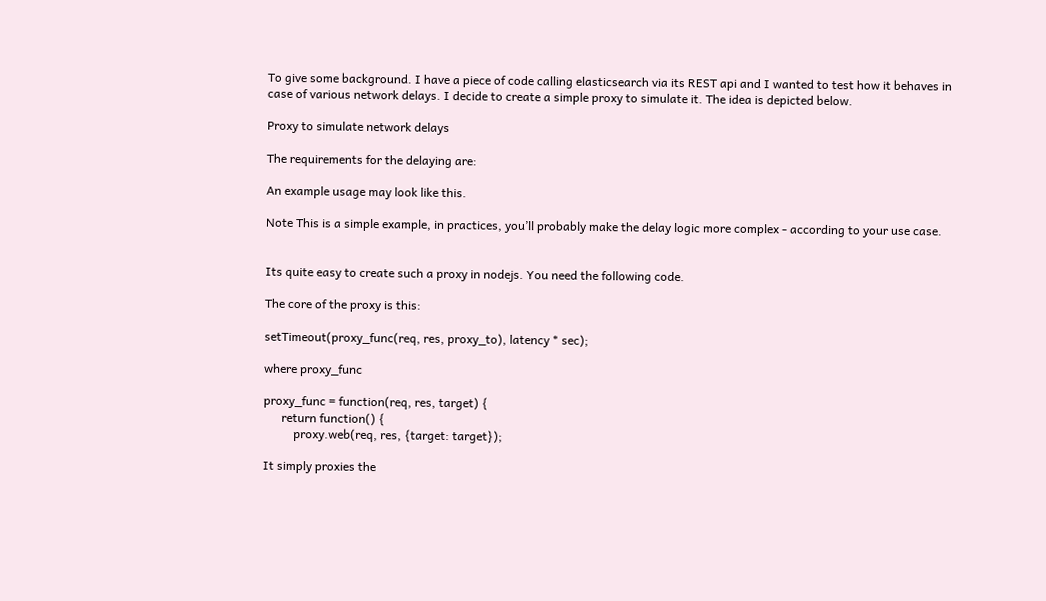To give some background. I have a piece of code calling elasticsearch via its REST api and I wanted to test how it behaves in case of various network delays. I decide to create a simple proxy to simulate it. The idea is depicted below.

Proxy to simulate network delays

The requirements for the delaying are:

An example usage may look like this.

Note This is a simple example, in practices, you’ll probably make the delay logic more complex - according to your use case.


Its quite easy to create such a proxy in nodejs. You need the following code.

The core of the proxy is this:

setTimeout(proxy_func(req, res, proxy_to), latency * sec);

where proxy_func

proxy_func = function(req, res, target) {
      return function() {
          proxy.web(req, res, {target: target});

It simply proxies the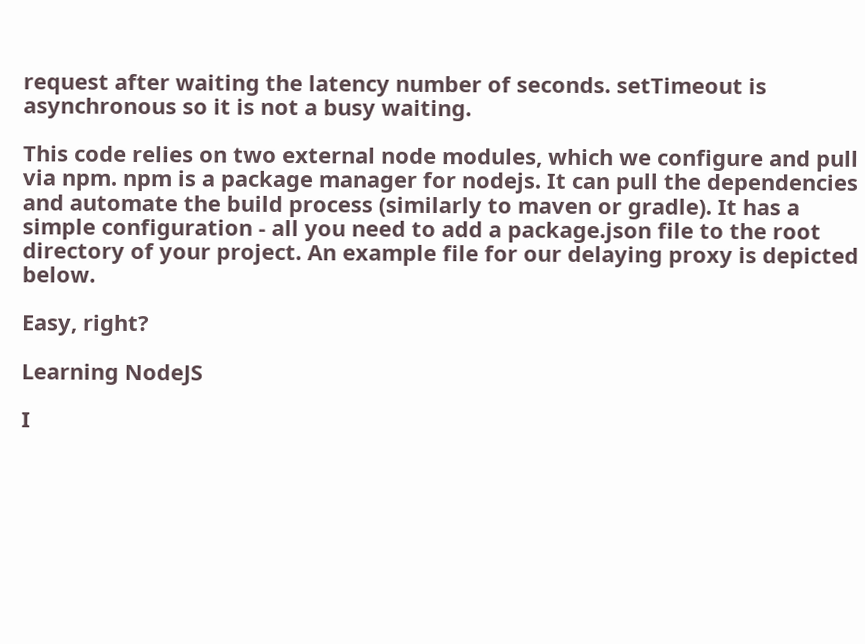request after waiting the latency number of seconds. setTimeout is asynchronous so it is not a busy waiting.

This code relies on two external node modules, which we configure and pull via npm. npm is a package manager for nodejs. It can pull the dependencies and automate the build process (similarly to maven or gradle). It has a simple configuration - all you need to add a package.json file to the root directory of your project. An example file for our delaying proxy is depicted below.

Easy, right?

Learning NodeJS

I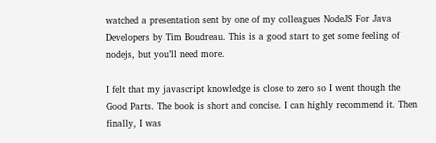watched a presentation sent by one of my colleagues NodeJS For Java Developers by Tim Boudreau. This is a good start to get some feeling of nodejs, but you’ll need more.

I felt that my javascript knowledge is close to zero so I went though the Good Parts. The book is short and concise. I can highly recommend it. Then finally, I was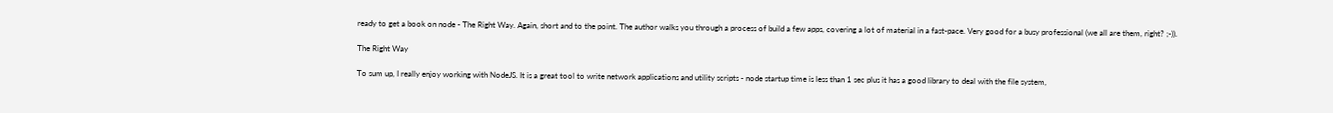ready to get a book on node - The Right Way. Again, short and to the point. The author walks you through a process of build a few apps, covering a lot of material in a fast-pace. Very good for a busy professional (we all are them, right? ;-)).

The Right Way

To sum up, I really enjoy working with NodeJS. It is a great tool to write network applications and utility scripts - node startup time is less than 1 sec plus it has a good library to deal with the file system,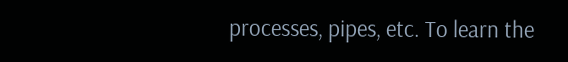processes, pipes, etc. To learn the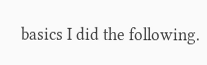basics I did the following.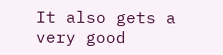It also gets a very good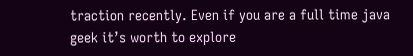traction recently. Even if you are a full time java geek it’s worth to explore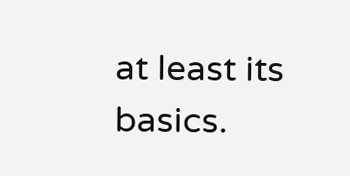at least its basics.